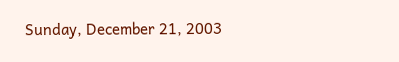Sunday, December 21, 2003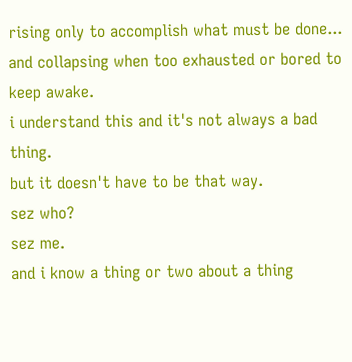rising only to accomplish what must be done...
and collapsing when too exhausted or bored to keep awake.
i understand this and it's not always a bad thing.
but it doesn't have to be that way.
sez who?
sez me.
and i know a thing or two about a thing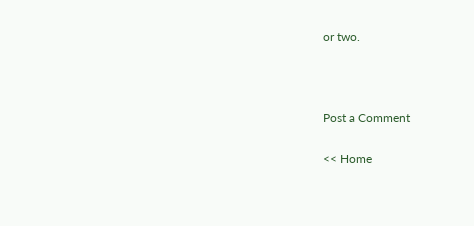or two.



Post a Comment

<< Home